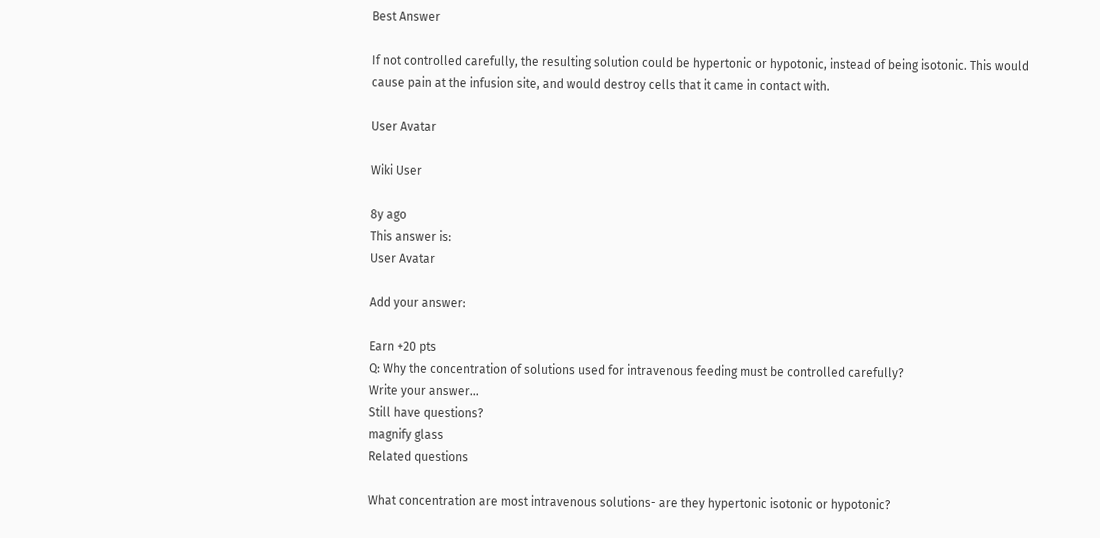Best Answer

If not controlled carefully, the resulting solution could be hypertonic or hypotonic, instead of being isotonic. This would cause pain at the infusion site, and would destroy cells that it came in contact with.

User Avatar

Wiki User

8y ago
This answer is:
User Avatar

Add your answer:

Earn +20 pts
Q: Why the concentration of solutions used for intravenous feeding must be controlled carefully?
Write your answer...
Still have questions?
magnify glass
Related questions

What concentration are most intravenous solutions- are they hypertonic isotonic or hypotonic?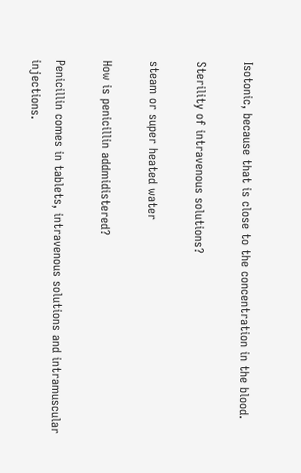Isotonic, because that is close to the concentration in the blood.

Sterility of intravenous solutions?

steam or super heated water

How is penicillin addmidistered?

Penicillin comes in tablets, intravenous solutions and intramuscular injections.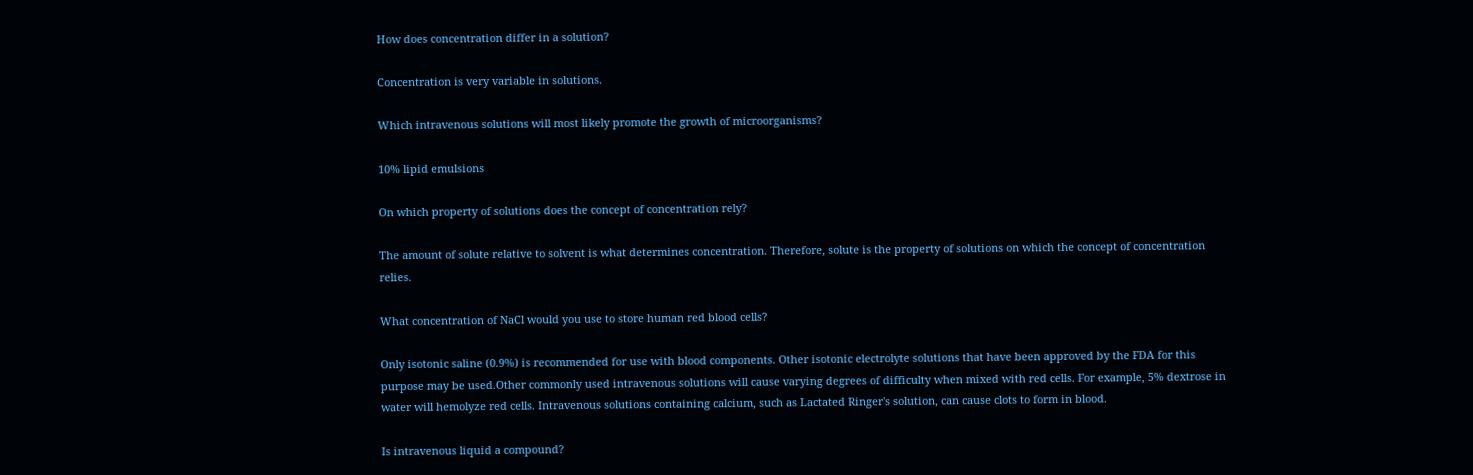How does concentration differ in a solution?

Concentration is very variable in solutions.

Which intravenous solutions will most likely promote the growth of microorganisms?

10% lipid emulsions

On which property of solutions does the concept of concentration rely?

The amount of solute relative to solvent is what determines concentration. Therefore, solute is the property of solutions on which the concept of concentration relies.

What concentration of NaCl would you use to store human red blood cells?

Only isotonic saline (0.9%) is recommended for use with blood components. Other isotonic electrolyte solutions that have been approved by the FDA for this purpose may be used.Other commonly used intravenous solutions will cause varying degrees of difficulty when mixed with red cells. For example, 5% dextrose in water will hemolyze red cells. Intravenous solutions containing calcium, such as Lactated Ringer's solution, can cause clots to form in blood.

Is intravenous liquid a compound?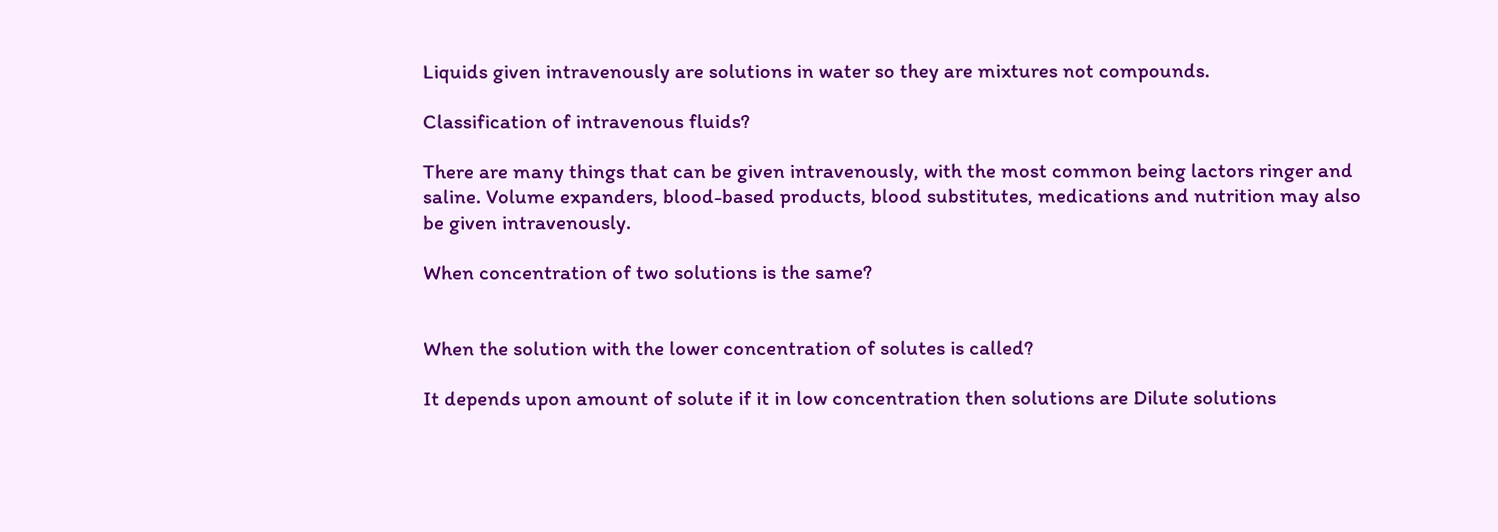Liquids given intravenously are solutions in water so they are mixtures not compounds.

Classification of intravenous fluids?

There are many things that can be given intravenously, with the most common being lactors ringer and saline. Volume expanders, blood-based products, blood substitutes, medications and nutrition may also be given intravenously.

When concentration of two solutions is the same?


When the solution with the lower concentration of solutes is called?

It depends upon amount of solute if it in low concentration then solutions are Dilute solutions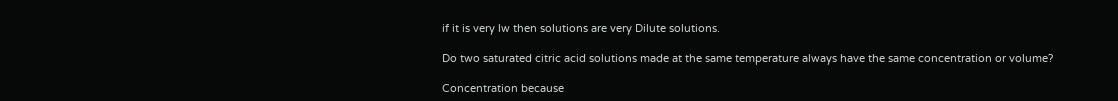if it is very lw then solutions are very Dilute solutions.

Do two saturated citric acid solutions made at the same temperature always have the same concentration or volume?

Concentration because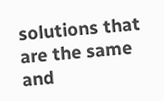solutions that are the same and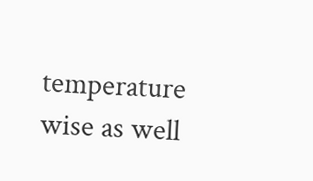temperature wise as well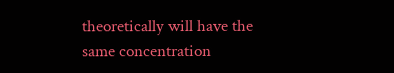theoretically will have the same concentration